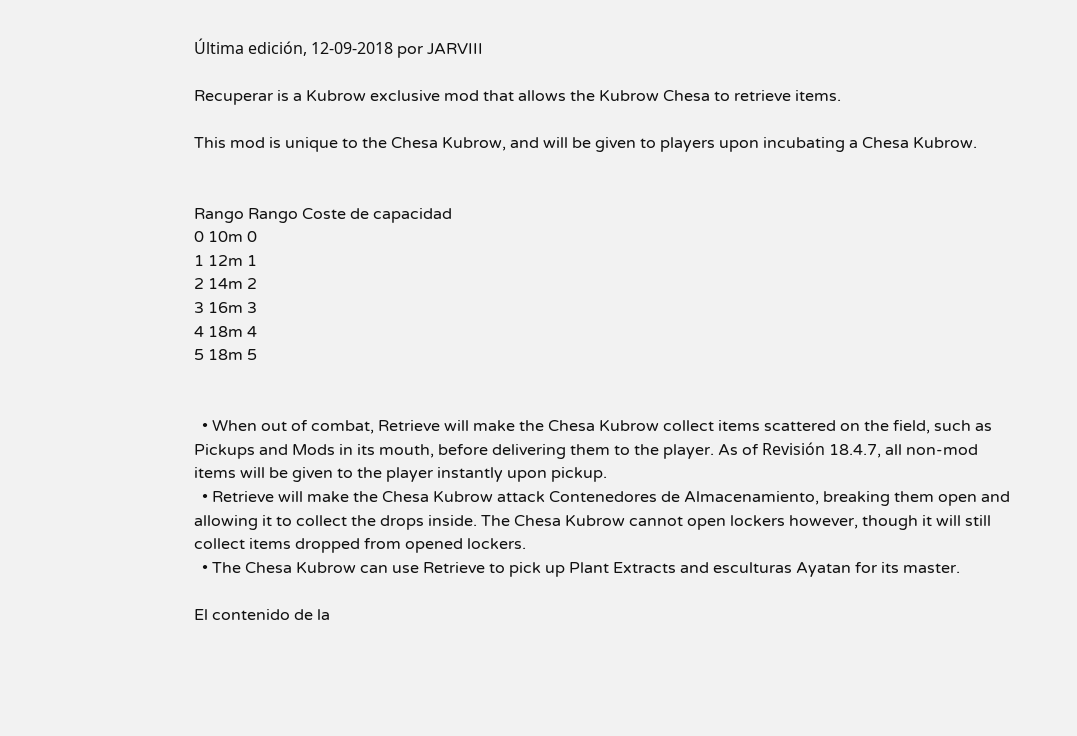Última edición, 12-09-2018 por JARVIII

Recuperar is a Kubrow exclusive mod that allows the Kubrow Chesa to retrieve items.

This mod is unique to the Chesa Kubrow, and will be given to players upon incubating a Chesa Kubrow.


Rango Rango Coste de capacidad
0 10m 0
1 12m 1
2 14m 2
3 16m 3
4 18m 4
5 18m 5


  • When out of combat, Retrieve will make the Chesa Kubrow collect items scattered on the field, such as Pickups and Mods in its mouth, before delivering them to the player. As of Revisión 18.4.7, all non-mod items will be given to the player instantly upon pickup.
  • Retrieve will make the Chesa Kubrow attack Contenedores de Almacenamiento, breaking them open and allowing it to collect the drops inside. The Chesa Kubrow cannot open lockers however, though it will still collect items dropped from opened lockers.
  • The Chesa Kubrow can use Retrieve to pick up Plant Extracts and esculturas Ayatan for its master.

El contenido de la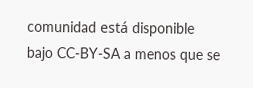comunidad está disponible bajo CC-BY-SA a menos que se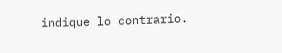indique lo contrario.